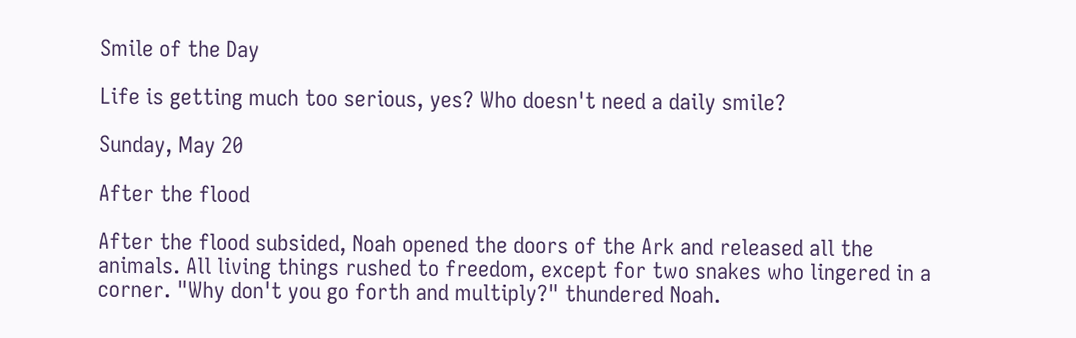Smile of the Day

Life is getting much too serious, yes? Who doesn't need a daily smile?

Sunday, May 20

After the flood

After the flood subsided, Noah opened the doors of the Ark and released all the animals. All living things rushed to freedom, except for two snakes who lingered in a corner. "Why don't you go forth and multiply?" thundered Noah.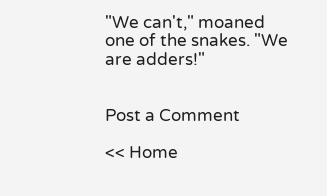"We can't," moaned one of the snakes. "We are adders!"


Post a Comment

<< Home